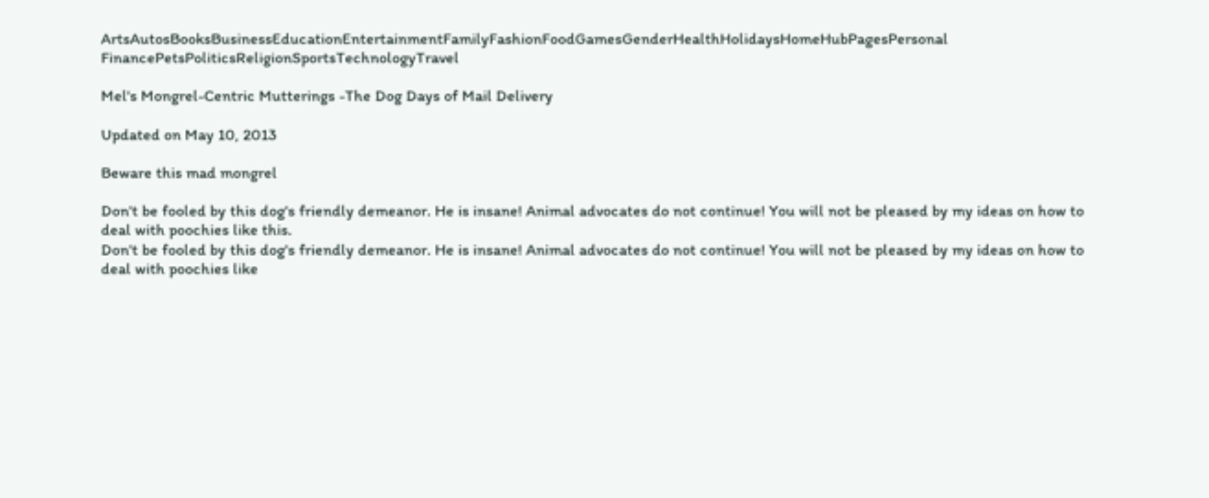ArtsAutosBooksBusinessEducationEntertainmentFamilyFashionFoodGamesGenderHealthHolidaysHomeHubPagesPersonal FinancePetsPoliticsReligionSportsTechnologyTravel

Mel's Mongrel-Centric Mutterings -The Dog Days of Mail Delivery

Updated on May 10, 2013

Beware this mad mongrel

Don't be fooled by this dog's friendly demeanor. He is insane! Animal advocates do not continue! You will not be pleased by my ideas on how to deal with poochies like this.
Don't be fooled by this dog's friendly demeanor. He is insane! Animal advocates do not continue! You will not be pleased by my ideas on how to deal with poochies like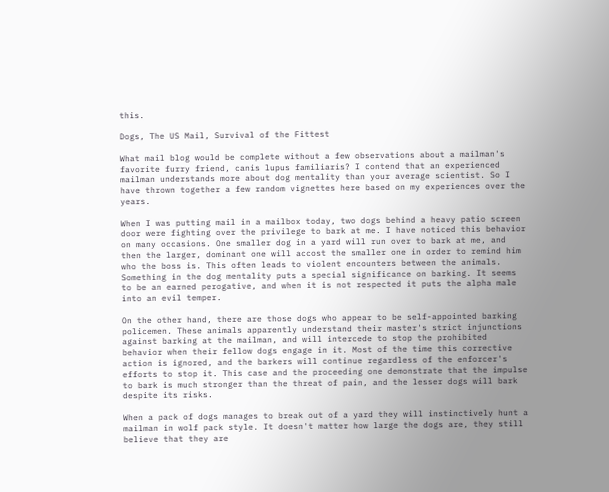this.

Dogs, The US Mail, Survival of the Fittest

What mail blog would be complete without a few observations about a mailman's favorite furry friend, canis lupus familiaris? I contend that an experienced mailman understands more about dog mentality than your average scientist. So I have thrown together a few random vignettes here based on my experiences over the years.

When I was putting mail in a mailbox today, two dogs behind a heavy patio screen door were fighting over the privilege to bark at me. I have noticed this behavior on many occasions. One smaller dog in a yard will run over to bark at me, and then the larger, dominant one will accost the smaller one in order to remind him who the boss is. This often leads to violent encounters between the animals. Something in the dog mentality puts a special significance on barking. It seems to be an earned perogative, and when it is not respected it puts the alpha male into an evil temper.

On the other hand, there are those dogs who appear to be self-appointed barking policemen. These animals apparently understand their master's strict injunctions against barking at the mailman, and will intercede to stop the prohibited behavior when their fellow dogs engage in it. Most of the time this corrective action is ignored, and the barkers will continue regardless of the enforcer's efforts to stop it. This case and the proceeding one demonstrate that the impulse to bark is much stronger than the threat of pain, and the lesser dogs will bark despite its risks.

When a pack of dogs manages to break out of a yard they will instinctively hunt a mailman in wolf pack style. It doesn't matter how large the dogs are, they still believe that they are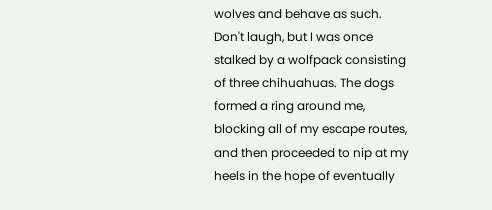wolves and behave as such. Don't laugh, but I was once stalked by a wolfpack consisting of three chihuahuas. The dogs formed a ring around me, blocking all of my escape routes, and then proceeded to nip at my heels in the hope of eventually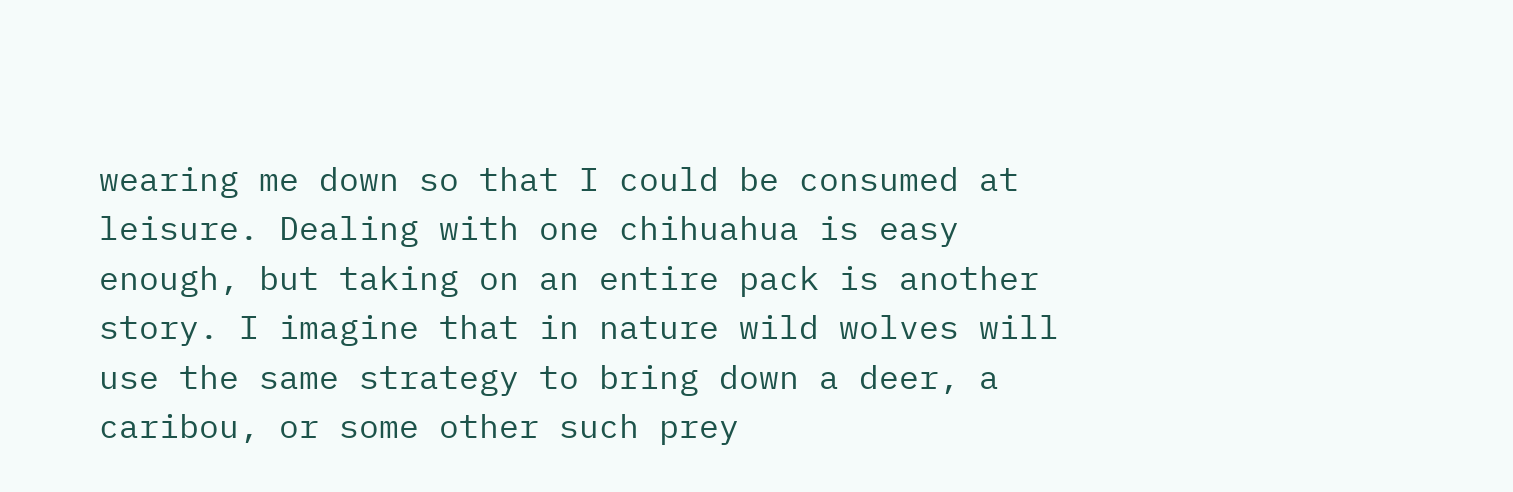wearing me down so that I could be consumed at leisure. Dealing with one chihuahua is easy enough, but taking on an entire pack is another story. I imagine that in nature wild wolves will use the same strategy to bring down a deer, a caribou, or some other such prey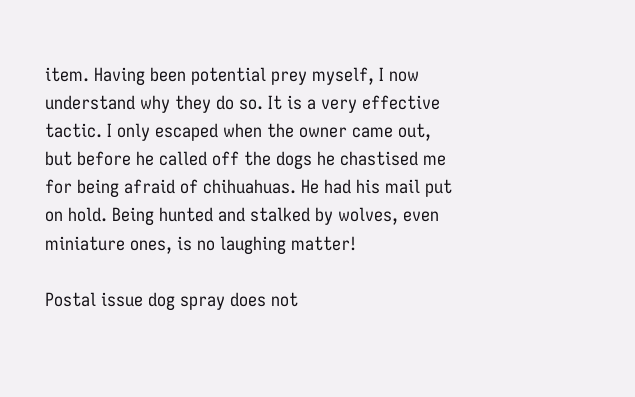item. Having been potential prey myself, I now understand why they do so. It is a very effective tactic. I only escaped when the owner came out, but before he called off the dogs he chastised me for being afraid of chihuahuas. He had his mail put on hold. Being hunted and stalked by wolves, even miniature ones, is no laughing matter!

Postal issue dog spray does not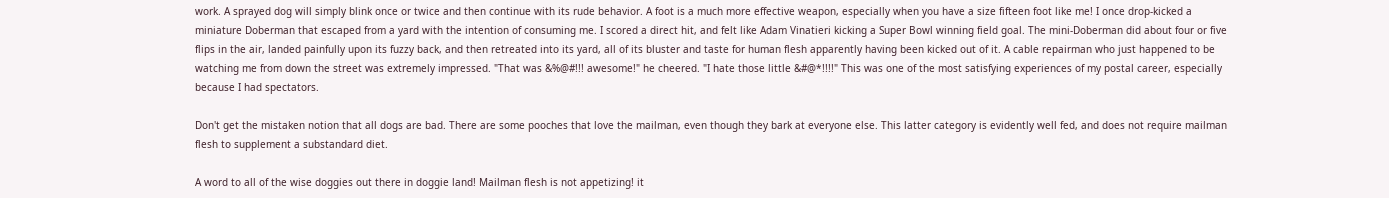work. A sprayed dog will simply blink once or twice and then continue with its rude behavior. A foot is a much more effective weapon, especially when you have a size fifteen foot like me! I once drop-kicked a miniature Doberman that escaped from a yard with the intention of consuming me. I scored a direct hit, and felt like Adam Vinatieri kicking a Super Bowl winning field goal. The mini-Doberman did about four or five flips in the air, landed painfully upon its fuzzy back, and then retreated into its yard, all of its bluster and taste for human flesh apparently having been kicked out of it. A cable repairman who just happened to be watching me from down the street was extremely impressed. "That was &%@#!!! awesome!" he cheered. "I hate those little &#@*!!!!" This was one of the most satisfying experiences of my postal career, especially because I had spectators.

Don't get the mistaken notion that all dogs are bad. There are some pooches that love the mailman, even though they bark at everyone else. This latter category is evidently well fed, and does not require mailman flesh to supplement a substandard diet.

A word to all of the wise doggies out there in doggie land! Mailman flesh is not appetizing! it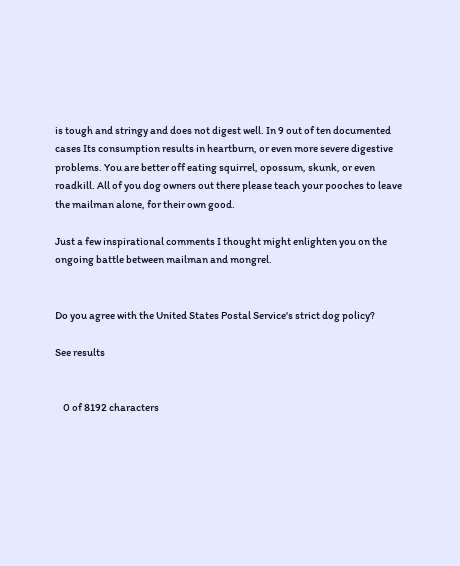is tough and stringy and does not digest well. In 9 out of ten documented cases Its consumption results in heartburn, or even more severe digestive problems. You are better off eating squirrel, opossum, skunk, or even roadkill. All of you dog owners out there please teach your pooches to leave the mailman alone, for their own good.

Just a few inspirational comments I thought might enlighten you on the ongoing battle between mailman and mongrel.


Do you agree with the United States Postal Service's strict dog policy?

See results


    0 of 8192 characters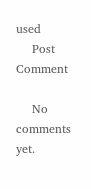used
    Post Comment

    No comments yet.